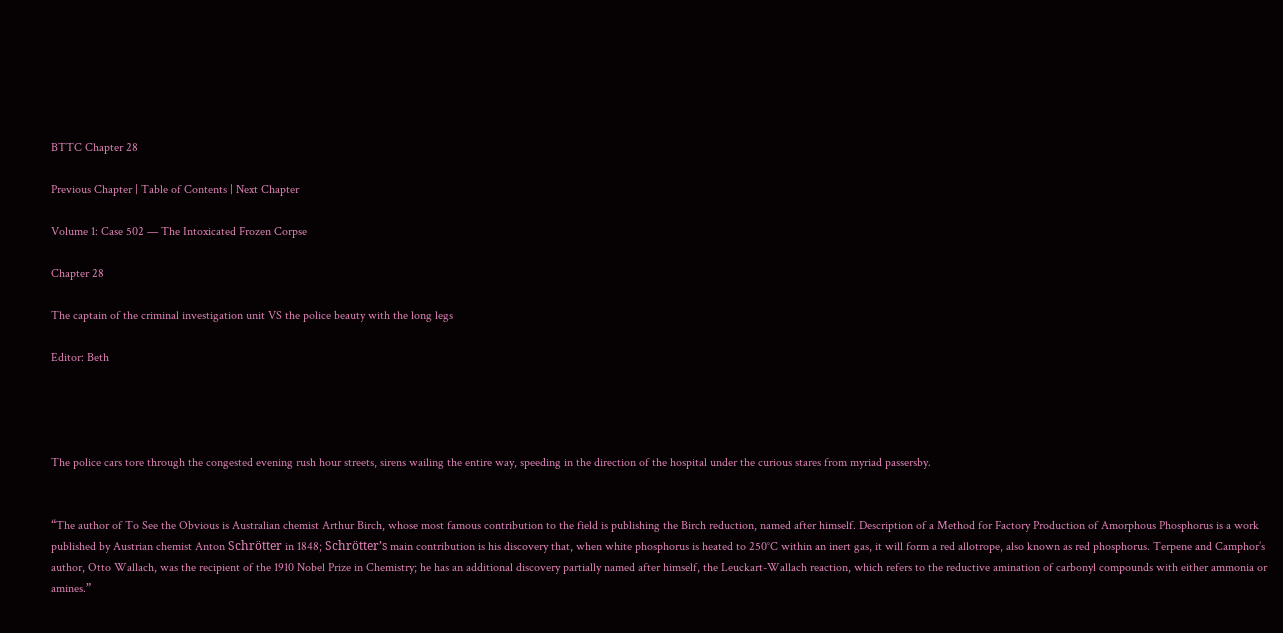BTTC Chapter 28

Previous Chapter | Table of Contents | Next Chapter

Volume 1: Case 502 — The Intoxicated Frozen Corpse

Chapter 28

The captain of the criminal investigation unit VS the police beauty with the long legs

Editor: Beth




The police cars tore through the congested evening rush hour streets, sirens wailing the entire way, speeding in the direction of the hospital under the curious stares from myriad passersby.


“The author of To See the Obvious is Australian chemist Arthur Birch, whose most famous contribution to the field is publishing the Birch reduction, named after himself. Description of a Method for Factory Production of Amorphous Phosphorus is a work published by Austrian chemist Anton Schrötter in 1848; Schrötter’s main contribution is his discovery that, when white phosphorus is heated to 250°C within an inert gas, it will form a red allotrope, also known as red phosphorus. Terpene and Camphor’s author, Otto Wallach, was the recipient of the 1910 Nobel Prize in Chemistry; he has an additional discovery partially named after himself, the Leuckart-Wallach reaction, which refers to the reductive amination of carbonyl compounds with either ammonia or amines.”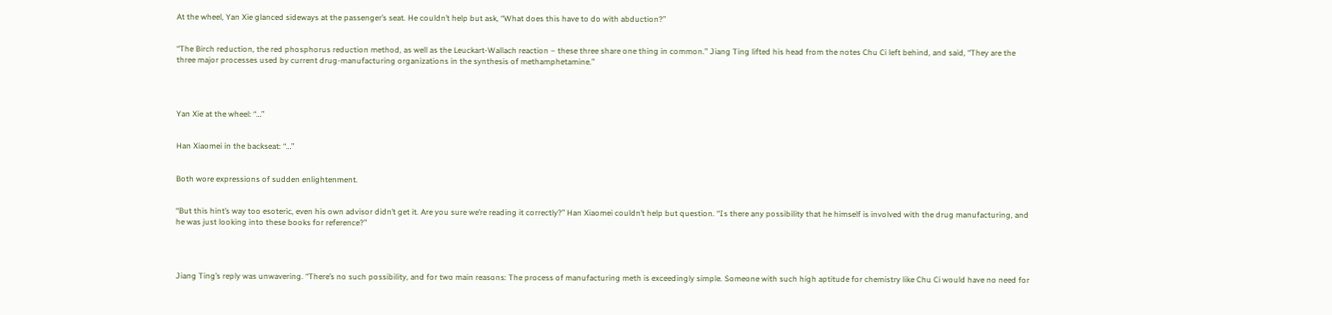At the wheel, Yan Xie glanced sideways at the passenger’s seat. He couldn’t help but ask, “What does this have to do with abduction?”


“The Birch reduction, the red phosphorus reduction method, as well as the Leuckart-Wallach reaction – these three share one thing in common.” Jiang Ting lifted his head from the notes Chu Ci left behind, and said, “They are the three major processes used by current drug-manufacturing organizations in the synthesis of methamphetamine.”




Yan Xie at the wheel: “…”


Han Xiaomei in the backseat: “…”


Both wore expressions of sudden enlightenment.


“But this hint’s way too esoteric, even his own advisor didn’t get it. Are you sure we’re reading it correctly?” Han Xiaomei couldn’t help but question. “Is there any possibility that he himself is involved with the drug manufacturing, and he was just looking into these books for reference?”




Jiang Ting’s reply was unwavering. “There’s no such possibility, and for two main reasons: The process of manufacturing meth is exceedingly simple. Someone with such high aptitude for chemistry like Chu Ci would have no need for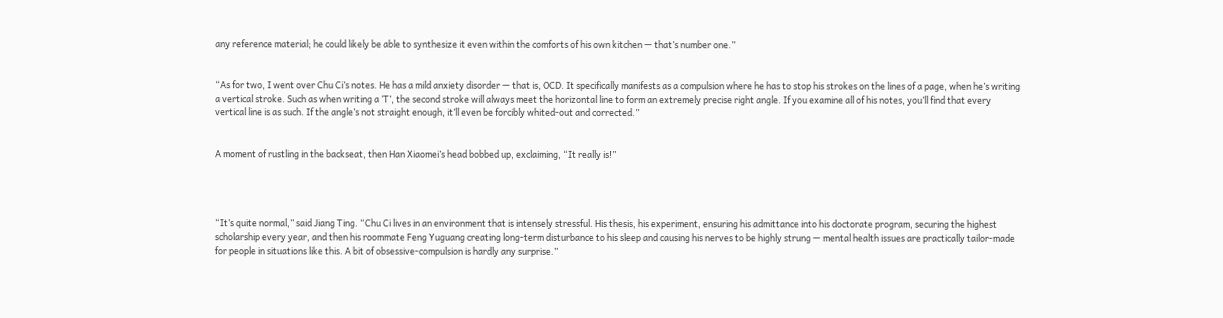any reference material; he could likely be able to synthesize it even within the comforts of his own kitchen — that’s number one.”


“As for two, I went over Chu Ci’s notes. He has a mild anxiety disorder — that is, OCD. It specifically manifests as a compulsion where he has to stop his strokes on the lines of a page, when he’s writing a vertical stroke. Such as when writing a ‘T’, the second stroke will always meet the horizontal line to form an extremely precise right angle. If you examine all of his notes, you’ll find that every vertical line is as such. If the angle’s not straight enough, it’ll even be forcibly whited-out and corrected.”


A moment of rustling in the backseat, then Han Xiaomei’s head bobbed up, exclaiming, “It really is!”




“It’s quite normal,” said Jiang Ting. “Chu Ci lives in an environment that is intensely stressful. His thesis, his experiment, ensuring his admittance into his doctorate program, securing the highest scholarship every year, and then his roommate Feng Yuguang creating long-term disturbance to his sleep and causing his nerves to be highly strung — mental health issues are practically tailor-made for people in situations like this. A bit of obsessive-compulsion is hardly any surprise.”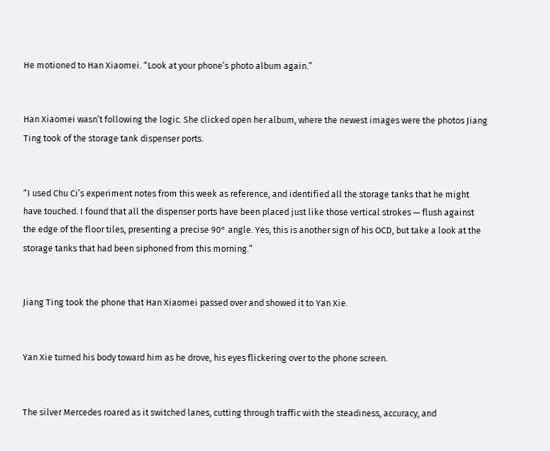He motioned to Han Xiaomei. “Look at your phone’s photo album again.”


Han Xiaomei wasn’t following the logic. She clicked open her album, where the newest images were the photos Jiang Ting took of the storage tank dispenser ports.


“I used Chu Ci’s experiment notes from this week as reference, and identified all the storage tanks that he might have touched. I found that all the dispenser ports have been placed just like those vertical strokes — flush against the edge of the floor tiles, presenting a precise 90° angle. Yes, this is another sign of his OCD, but take a look at the storage tanks that had been siphoned from this morning.”


Jiang Ting took the phone that Han Xiaomei passed over and showed it to Yan Xie.


Yan Xie turned his body toward him as he drove, his eyes flickering over to the phone screen.


The silver Mercedes roared as it switched lanes, cutting through traffic with the steadiness, accuracy, and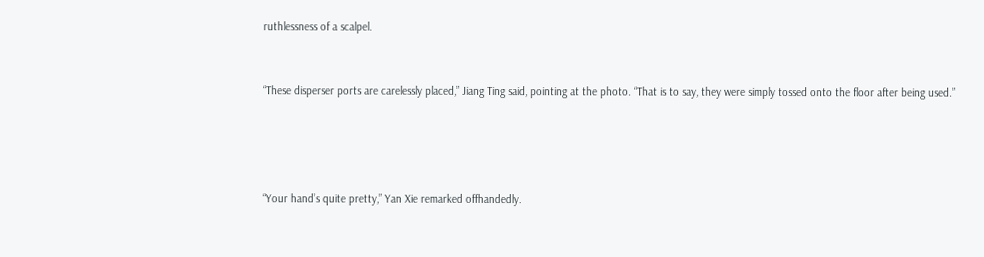ruthlessness of a scalpel.


“These disperser ports are carelessly placed,” Jiang Ting said, pointing at the photo. “That is to say, they were simply tossed onto the floor after being used.”




“Your hand’s quite pretty,” Yan Xie remarked offhandedly.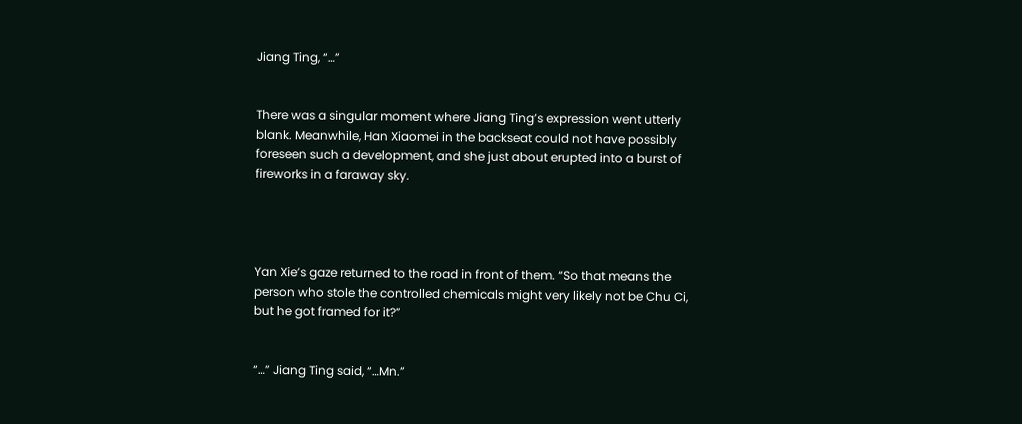Jiang Ting, “…”


There was a singular moment where Jiang Ting’s expression went utterly blank. Meanwhile, Han Xiaomei in the backseat could not have possibly foreseen such a development, and she just about erupted into a burst of fireworks in a faraway sky.




Yan Xie’s gaze returned to the road in front of them. “So that means the person who stole the controlled chemicals might very likely not be Chu Ci, but he got framed for it?”


“…” Jiang Ting said, “…Mn.”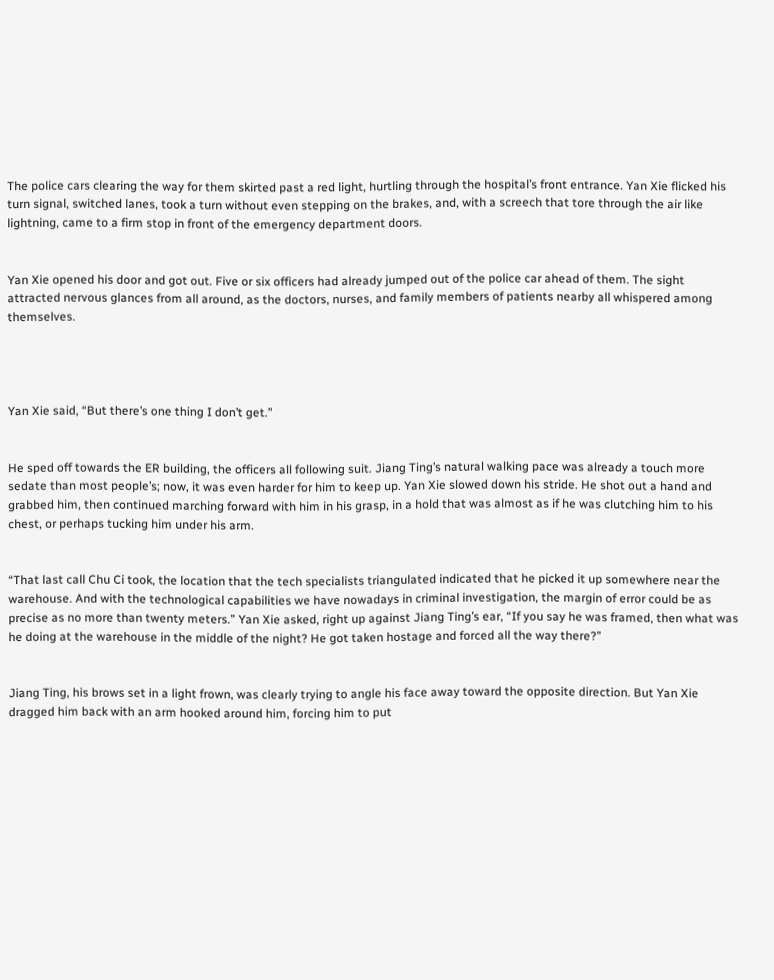The police cars clearing the way for them skirted past a red light, hurtling through the hospital’s front entrance. Yan Xie flicked his turn signal, switched lanes, took a turn without even stepping on the brakes, and, with a screech that tore through the air like lightning, came to a firm stop in front of the emergency department doors.


Yan Xie opened his door and got out. Five or six officers had already jumped out of the police car ahead of them. The sight attracted nervous glances from all around, as the doctors, nurses, and family members of patients nearby all whispered among themselves.




Yan Xie said, “But there’s one thing I don’t get.”


He sped off towards the ER building, the officers all following suit. Jiang Ting’s natural walking pace was already a touch more sedate than most people’s; now, it was even harder for him to keep up. Yan Xie slowed down his stride. He shot out a hand and grabbed him, then continued marching forward with him in his grasp, in a hold that was almost as if he was clutching him to his chest, or perhaps tucking him under his arm.


“That last call Chu Ci took, the location that the tech specialists triangulated indicated that he picked it up somewhere near the warehouse. And with the technological capabilities we have nowadays in criminal investigation, the margin of error could be as precise as no more than twenty meters.” Yan Xie asked, right up against Jiang Ting’s ear, “If you say he was framed, then what was he doing at the warehouse in the middle of the night? He got taken hostage and forced all the way there?”


Jiang Ting, his brows set in a light frown, was clearly trying to angle his face away toward the opposite direction. But Yan Xie dragged him back with an arm hooked around him, forcing him to put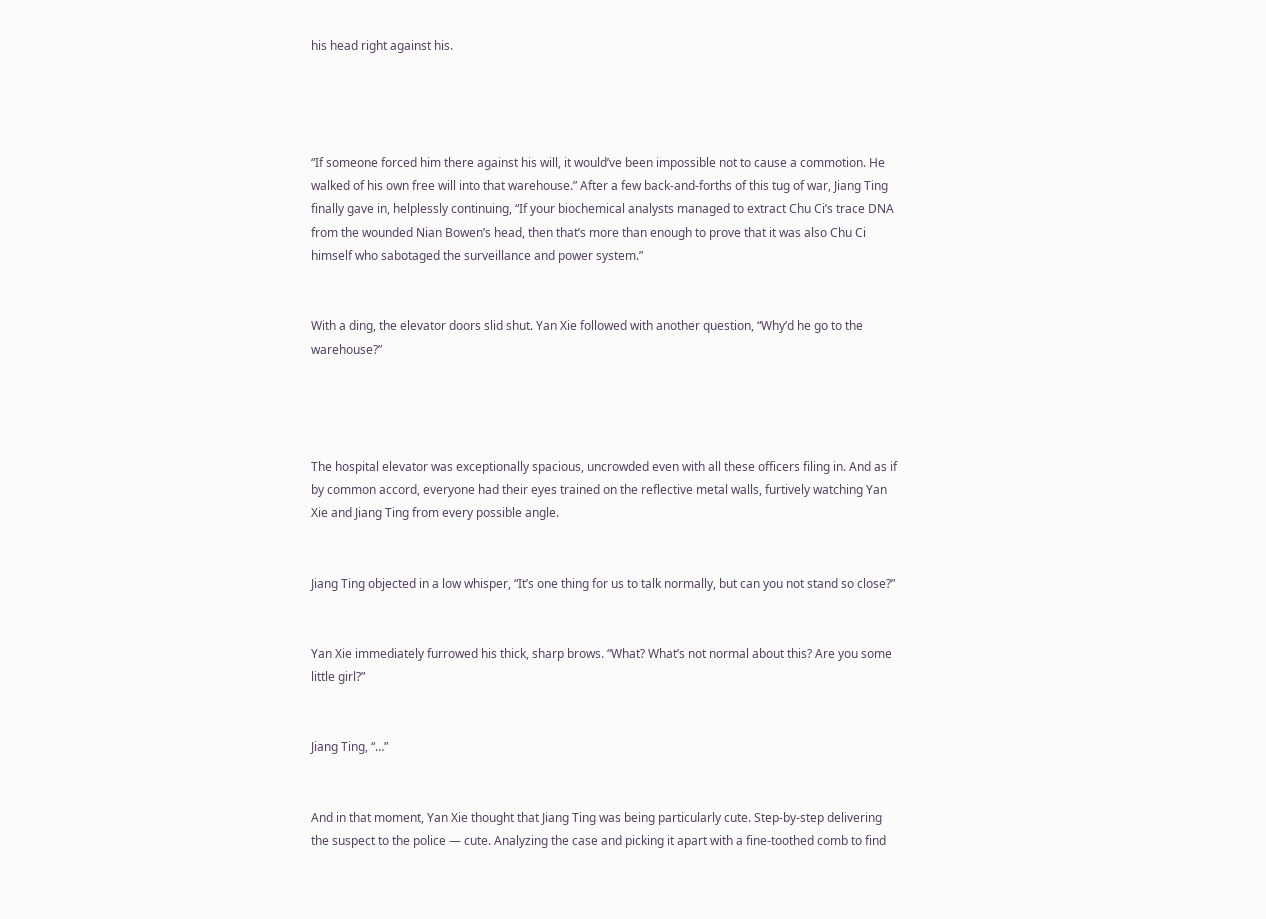his head right against his.




“If someone forced him there against his will, it would’ve been impossible not to cause a commotion. He walked of his own free will into that warehouse.” After a few back-and-forths of this tug of war, Jiang Ting finally gave in, helplessly continuing, “If your biochemical analysts managed to extract Chu Ci’s trace DNA from the wounded Nian Bowen’s head, then that’s more than enough to prove that it was also Chu Ci himself who sabotaged the surveillance and power system.”


With a ding, the elevator doors slid shut. Yan Xie followed with another question, “Why’d he go to the warehouse?”




The hospital elevator was exceptionally spacious, uncrowded even with all these officers filing in. And as if by common accord, everyone had their eyes trained on the reflective metal walls, furtively watching Yan Xie and Jiang Ting from every possible angle.


Jiang Ting objected in a low whisper, “It’s one thing for us to talk normally, but can you not stand so close?”


Yan Xie immediately furrowed his thick, sharp brows. “What? What’s not normal about this? Are you some little girl?”


Jiang Ting, “…”


And in that moment, Yan Xie thought that Jiang Ting was being particularly cute. Step-by-step delivering the suspect to the police — cute. Analyzing the case and picking it apart with a fine-toothed comb to find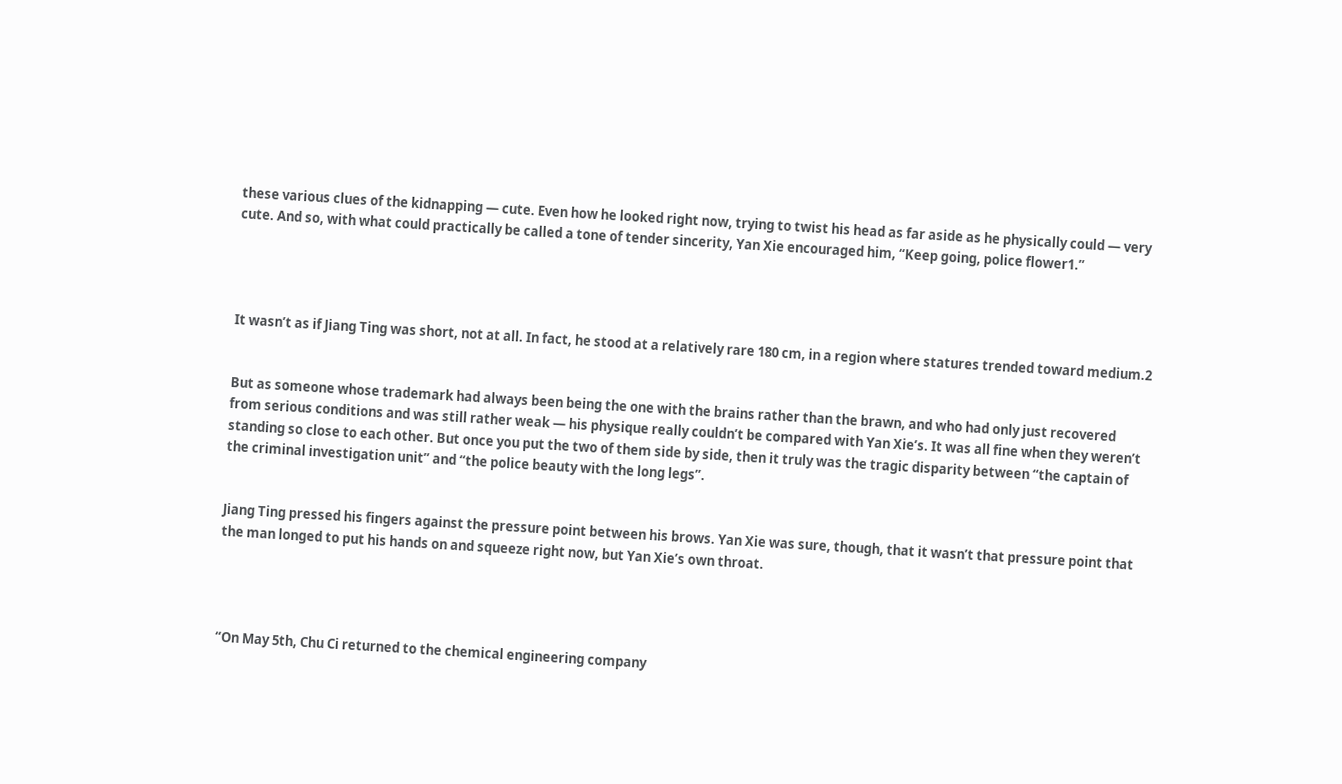these various clues of the kidnapping — cute. Even how he looked right now, trying to twist his head as far aside as he physically could — very cute. And so, with what could practically be called a tone of tender sincerity, Yan Xie encouraged him, “Keep going, police flower1.”




It wasn’t as if Jiang Ting was short, not at all. In fact, he stood at a relatively rare 180 cm, in a region where statures trended toward medium.2


But as someone whose trademark had always been being the one with the brains rather than the brawn, and who had only just recovered from serious conditions and was still rather weak — his physique really couldn’t be compared with Yan Xie’s. It was all fine when they weren’t standing so close to each other. But once you put the two of them side by side, then it truly was the tragic disparity between “the captain of the criminal investigation unit” and “the police beauty with the long legs”.


Jiang Ting pressed his fingers against the pressure point between his brows. Yan Xie was sure, though, that it wasn’t that pressure point that the man longed to put his hands on and squeeze right now, but Yan Xie’s own throat.




“On May 5th, Chu Ci returned to the chemical engineering company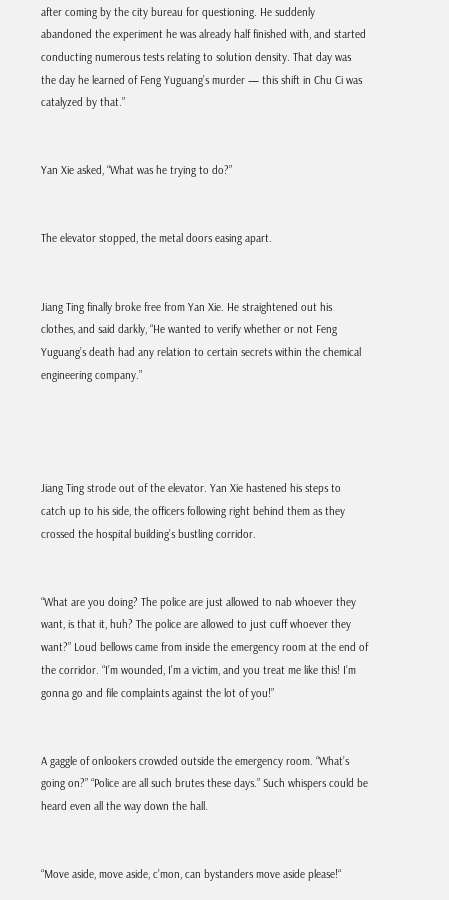after coming by the city bureau for questioning. He suddenly abandoned the experiment he was already half finished with, and started conducting numerous tests relating to solution density. That day was the day he learned of Feng Yuguang’s murder — this shift in Chu Ci was catalyzed by that.”


Yan Xie asked, “What was he trying to do?”


The elevator stopped, the metal doors easing apart.


Jiang Ting finally broke free from Yan Xie. He straightened out his clothes, and said darkly, “He wanted to verify whether or not Feng Yuguang’s death had any relation to certain secrets within the chemical engineering company.”




Jiang Ting strode out of the elevator. Yan Xie hastened his steps to catch up to his side, the officers following right behind them as they crossed the hospital building’s bustling corridor.


“What are you doing? The police are just allowed to nab whoever they want, is that it, huh? The police are allowed to just cuff whoever they want?” Loud bellows came from inside the emergency room at the end of the corridor. “I’m wounded, I’m a victim, and you treat me like this! I’m gonna go and file complaints against the lot of you!”


A gaggle of onlookers crowded outside the emergency room. “What’s going on?” “Police are all such brutes these days.” Such whispers could be heard even all the way down the hall.


“Move aside, move aside, c’mon, can bystanders move aside please!“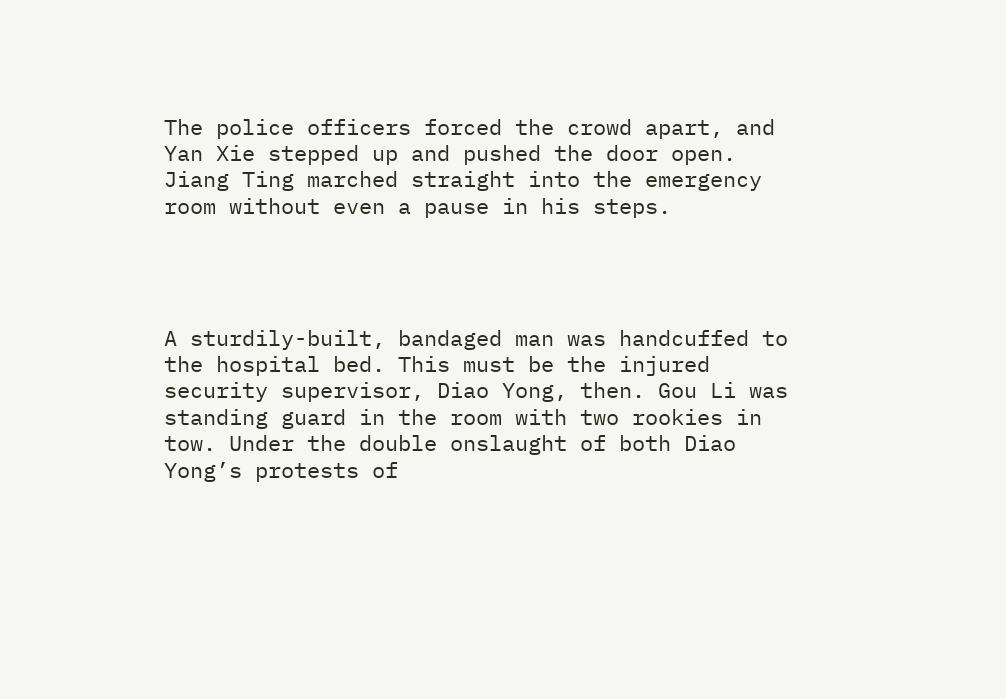The police officers forced the crowd apart, and Yan Xie stepped up and pushed the door open. Jiang Ting marched straight into the emergency room without even a pause in his steps.




A sturdily-built, bandaged man was handcuffed to the hospital bed. This must be the injured security supervisor, Diao Yong, then. Gou Li was standing guard in the room with two rookies in tow. Under the double onslaught of both Diao Yong’s protests of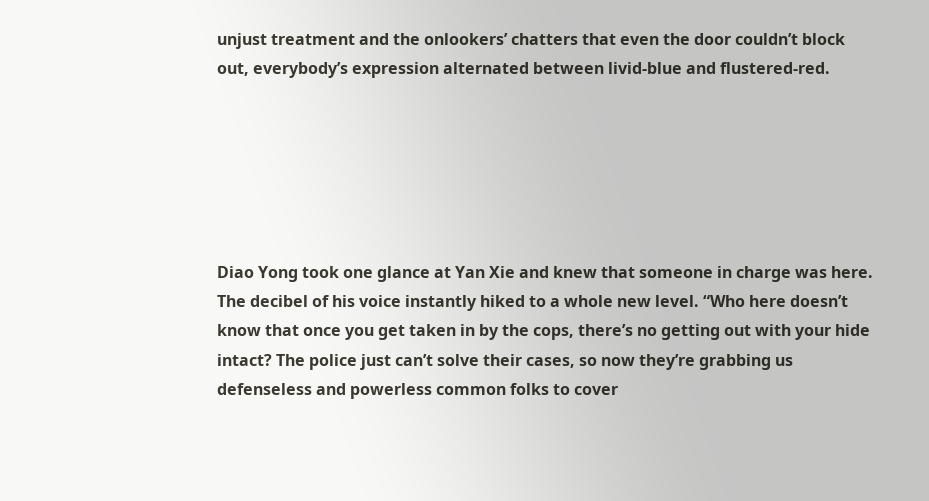unjust treatment and the onlookers’ chatters that even the door couldn’t block out, everybody’s expression alternated between livid-blue and flustered-red.






Diao Yong took one glance at Yan Xie and knew that someone in charge was here. The decibel of his voice instantly hiked to a whole new level. “Who here doesn’t know that once you get taken in by the cops, there’s no getting out with your hide intact? The police just can’t solve their cases, so now they’re grabbing us defenseless and powerless common folks to cover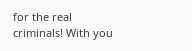for the real criminals! With you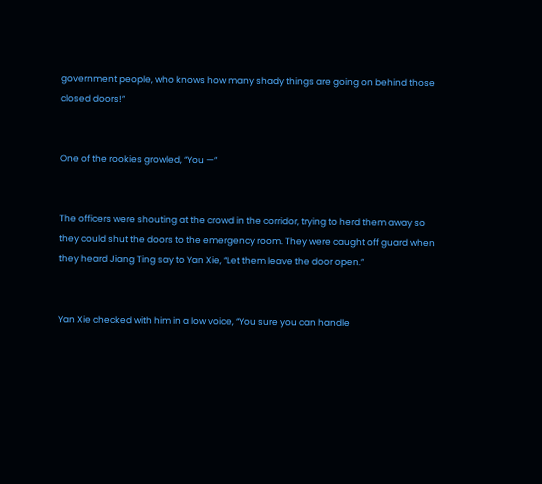government people, who knows how many shady things are going on behind those closed doors!”


One of the rookies growled, “You —”


The officers were shouting at the crowd in the corridor, trying to herd them away so they could shut the doors to the emergency room. They were caught off guard when they heard Jiang Ting say to Yan Xie, “Let them leave the door open.”


Yan Xie checked with him in a low voice, “You sure you can handle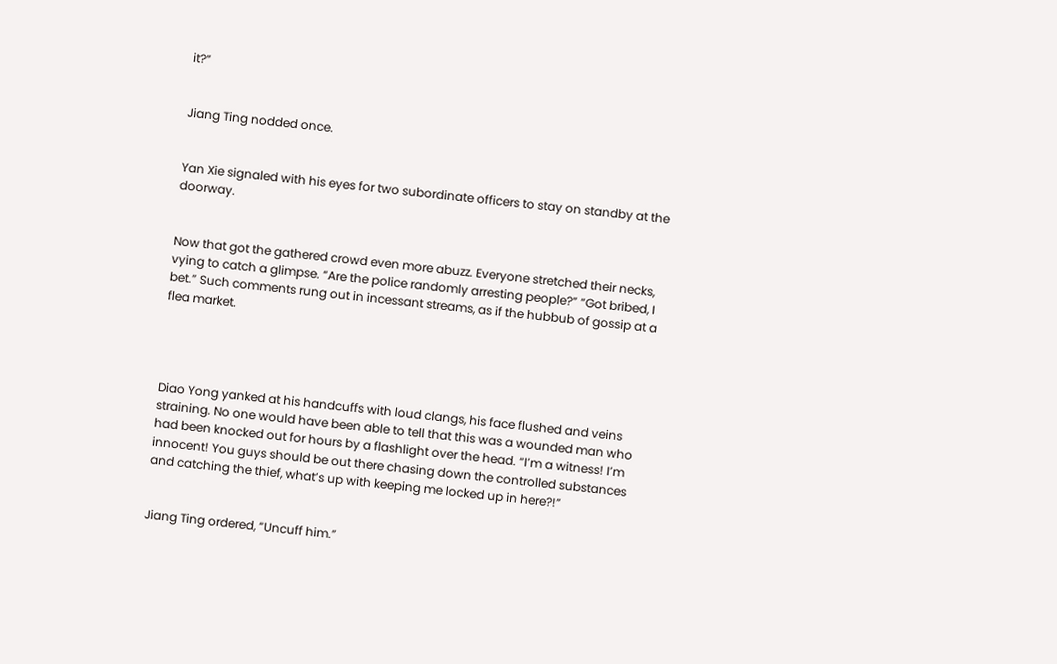it?”


Jiang Ting nodded once.


Yan Xie signaled with his eyes for two subordinate officers to stay on standby at the doorway.


Now that got the gathered crowd even more abuzz. Everyone stretched their necks, vying to catch a glimpse. “Are the police randomly arresting people?” “Got bribed, I bet.” Such comments rung out in incessant streams, as if the hubbub of gossip at a flea market.




Diao Yong yanked at his handcuffs with loud clangs, his face flushed and veins straining. No one would have been able to tell that this was a wounded man who had been knocked out for hours by a flashlight over the head. “I’m a witness! I’m innocent! You guys should be out there chasing down the controlled substances and catching the thief, what’s up with keeping me locked up in here?!”


Jiang Ting ordered, “Uncuff him.”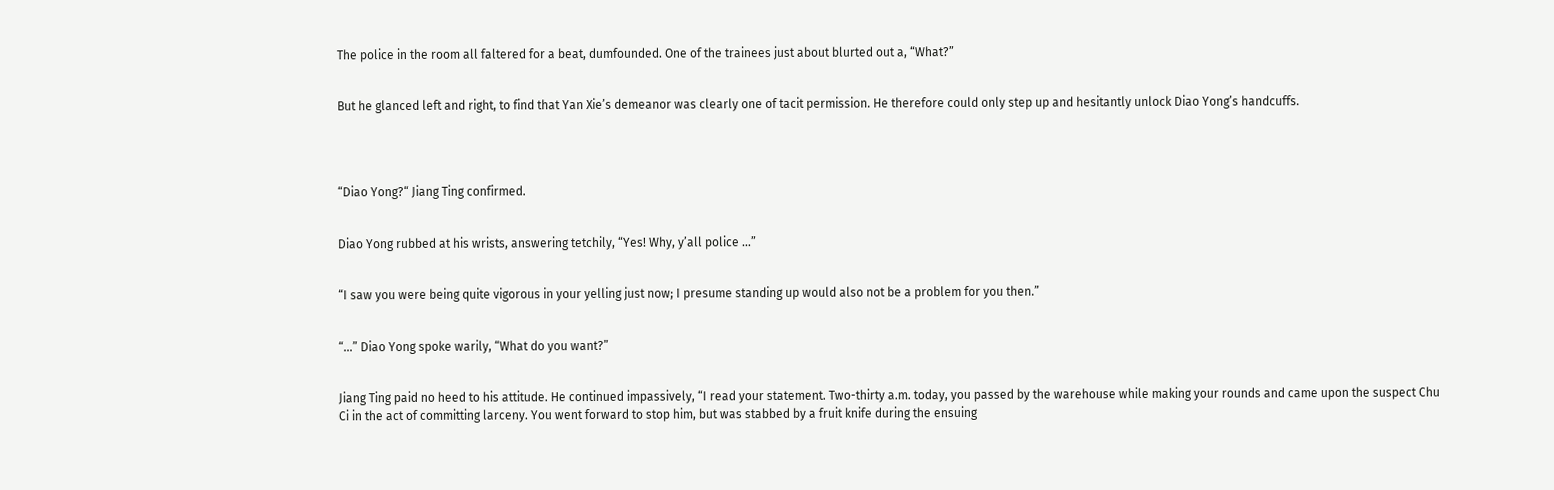The police in the room all faltered for a beat, dumfounded. One of the trainees just about blurted out a, “What?”


But he glanced left and right, to find that Yan Xie’s demeanor was clearly one of tacit permission. He therefore could only step up and hesitantly unlock Diao Yong’s handcuffs.




“Diao Yong?“ Jiang Ting confirmed.


Diao Yong rubbed at his wrists, answering tetchily, “Yes! Why, y’all police …”


“I saw you were being quite vigorous in your yelling just now; I presume standing up would also not be a problem for you then.”


“…” Diao Yong spoke warily, “What do you want?”


Jiang Ting paid no heed to his attitude. He continued impassively, “I read your statement. Two-thirty a.m. today, you passed by the warehouse while making your rounds and came upon the suspect Chu Ci in the act of committing larceny. You went forward to stop him, but was stabbed by a fruit knife during the ensuing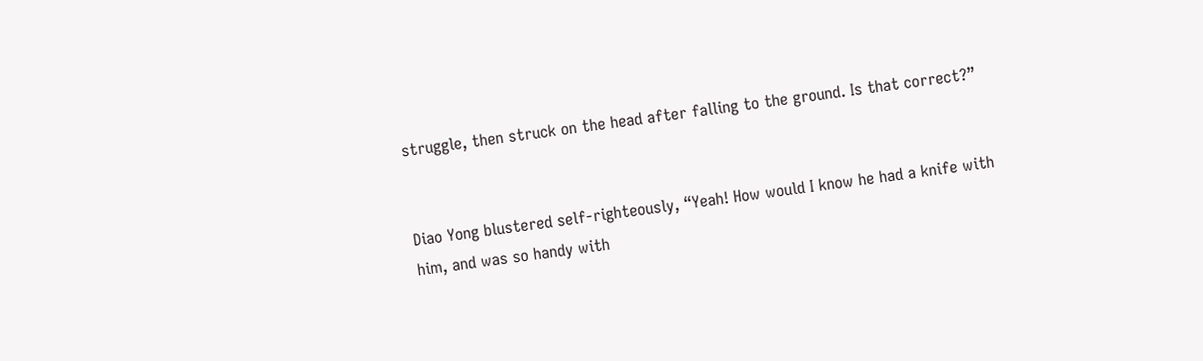struggle, then struck on the head after falling to the ground. Is that correct?”


Diao Yong blustered self-righteously, “Yeah! How would I know he had a knife with him, and was so handy with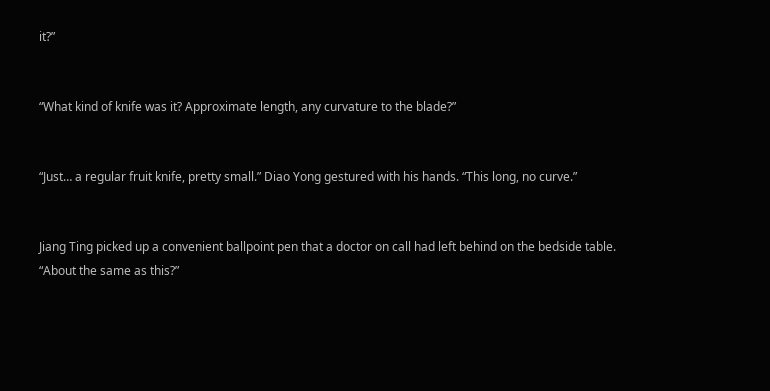it?”


“What kind of knife was it? Approximate length, any curvature to the blade?”


“Just… a regular fruit knife, pretty small.” Diao Yong gestured with his hands. “This long, no curve.”


Jiang Ting picked up a convenient ballpoint pen that a doctor on call had left behind on the bedside table. “About the same as this?”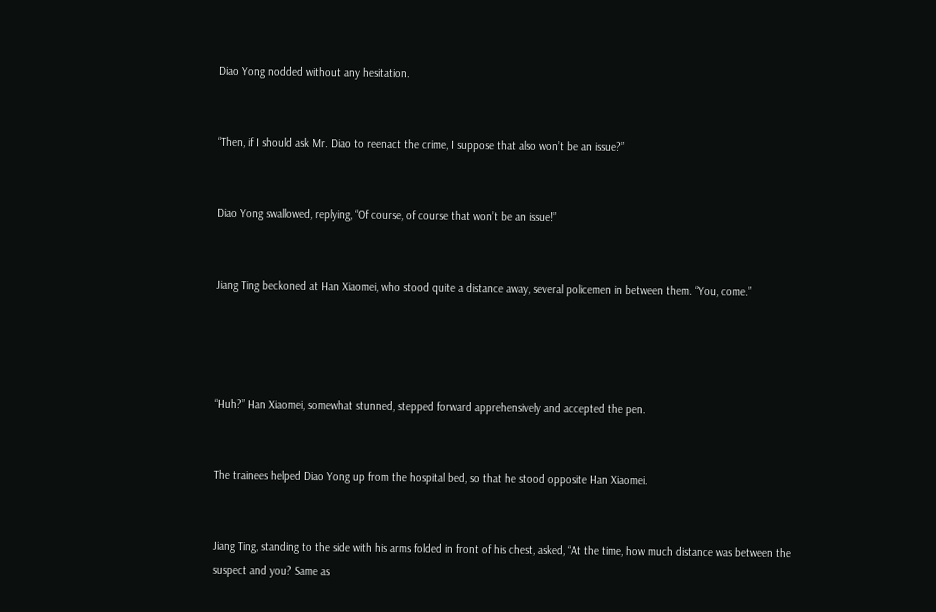Diao Yong nodded without any hesitation.


“Then, if I should ask Mr. Diao to reenact the crime, I suppose that also won’t be an issue?”


Diao Yong swallowed, replying, “Of course, of course that won’t be an issue!”


Jiang Ting beckoned at Han Xiaomei, who stood quite a distance away, several policemen in between them. “You, come.”




“Huh?” Han Xiaomei, somewhat stunned, stepped forward apprehensively and accepted the pen.


The trainees helped Diao Yong up from the hospital bed, so that he stood opposite Han Xiaomei.


Jiang Ting, standing to the side with his arms folded in front of his chest, asked, “At the time, how much distance was between the suspect and you? Same as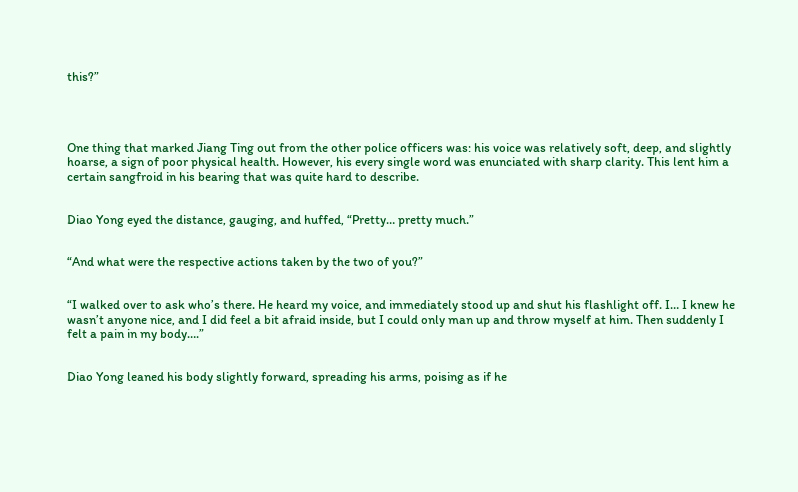this?”




One thing that marked Jiang Ting out from the other police officers was: his voice was relatively soft, deep, and slightly hoarse, a sign of poor physical health. However, his every single word was enunciated with sharp clarity. This lent him a certain sangfroid in his bearing that was quite hard to describe.


Diao Yong eyed the distance, gauging, and huffed, “Pretty… pretty much.”


“And what were the respective actions taken by the two of you?”


“I walked over to ask who’s there. He heard my voice, and immediately stood up and shut his flashlight off. I… I knew he wasn’t anyone nice, and I did feel a bit afraid inside, but I could only man up and throw myself at him. Then suddenly I felt a pain in my body….”


Diao Yong leaned his body slightly forward, spreading his arms, poising as if he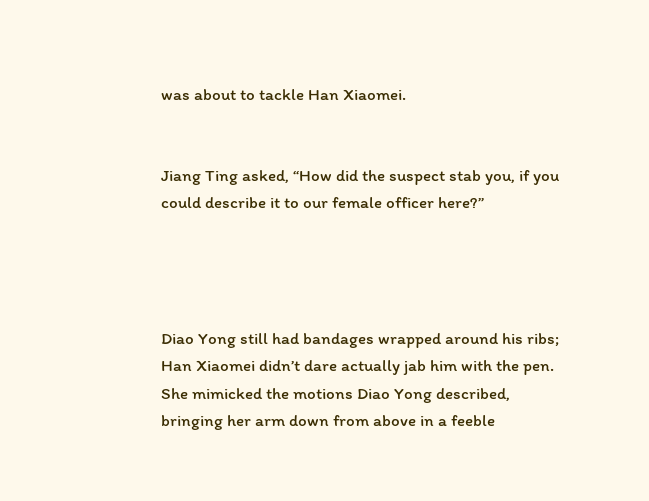was about to tackle Han Xiaomei.


Jiang Ting asked, “How did the suspect stab you, if you could describe it to our female officer here?”




Diao Yong still had bandages wrapped around his ribs; Han Xiaomei didn’t dare actually jab him with the pen. She mimicked the motions Diao Yong described, bringing her arm down from above in a feeble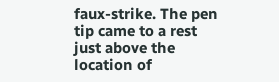faux-strike. The pen tip came to a rest just above the location of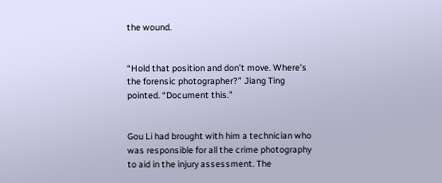the wound.


“Hold that position and don’t move. Where’s the forensic photographer?” Jiang Ting pointed. “Document this.”


Gou Li had brought with him a technician who was responsible for all the crime photography to aid in the injury assessment. The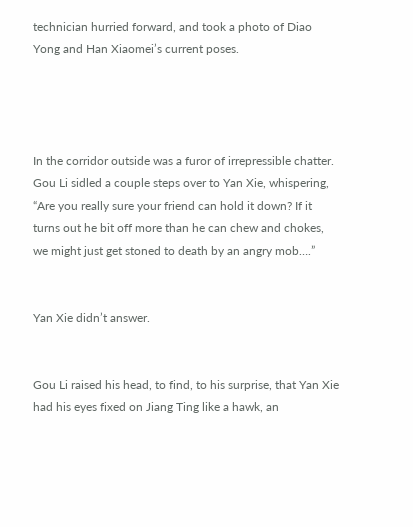technician hurried forward, and took a photo of Diao Yong and Han Xiaomei’s current poses.




In the corridor outside was a furor of irrepressible chatter. Gou Li sidled a couple steps over to Yan Xie, whispering, “Are you really sure your friend can hold it down? If it turns out he bit off more than he can chew and chokes, we might just get stoned to death by an angry mob….”


Yan Xie didn’t answer.


Gou Li raised his head, to find, to his surprise, that Yan Xie had his eyes fixed on Jiang Ting like a hawk, an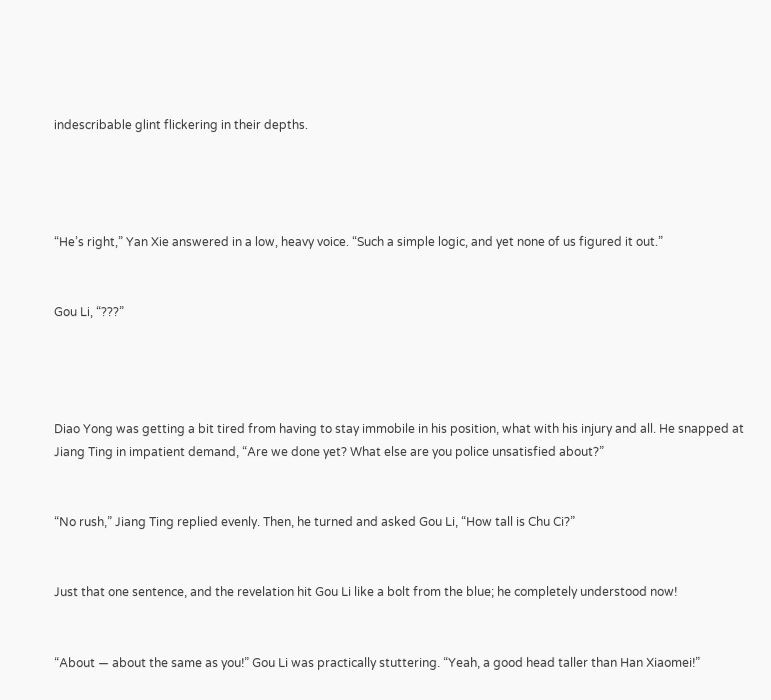indescribable glint flickering in their depths.




“He’s right,” Yan Xie answered in a low, heavy voice. “Such a simple logic, and yet none of us figured it out.”


Gou Li, “???”




Diao Yong was getting a bit tired from having to stay immobile in his position, what with his injury and all. He snapped at Jiang Ting in impatient demand, “Are we done yet? What else are you police unsatisfied about?”


“No rush,” Jiang Ting replied evenly. Then, he turned and asked Gou Li, “How tall is Chu Ci?”


Just that one sentence, and the revelation hit Gou Li like a bolt from the blue; he completely understood now!


“About — about the same as you!” Gou Li was practically stuttering. “Yeah, a good head taller than Han Xiaomei!”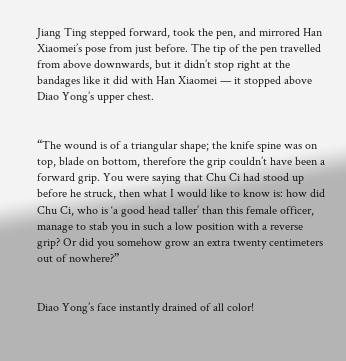Jiang Ting stepped forward, took the pen, and mirrored Han Xiaomei’s pose from just before. The tip of the pen travelled from above downwards, but it didn’t stop right at the bandages like it did with Han Xiaomei — it stopped above Diao Yong’s upper chest.


“The wound is of a triangular shape; the knife spine was on top, blade on bottom, therefore the grip couldn’t have been a forward grip. You were saying that Chu Ci had stood up before he struck, then what I would like to know is: how did Chu Ci, who is ‘a good head taller’ than this female officer, manage to stab you in such a low position with a reverse grip? Or did you somehow grow an extra twenty centimeters out of nowhere?”


Diao Yong’s face instantly drained of all color!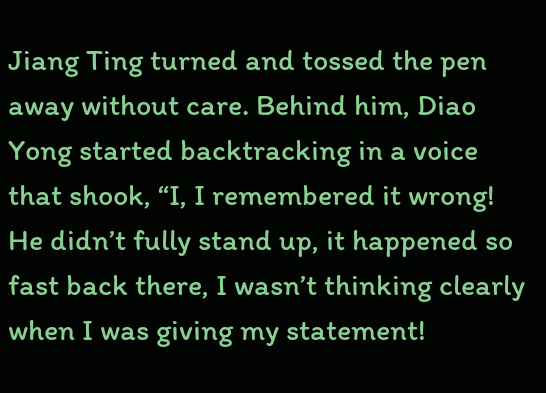Jiang Ting turned and tossed the pen away without care. Behind him, Diao Yong started backtracking in a voice that shook, “I, I remembered it wrong! He didn’t fully stand up, it happened so fast back there, I wasn’t thinking clearly when I was giving my statement!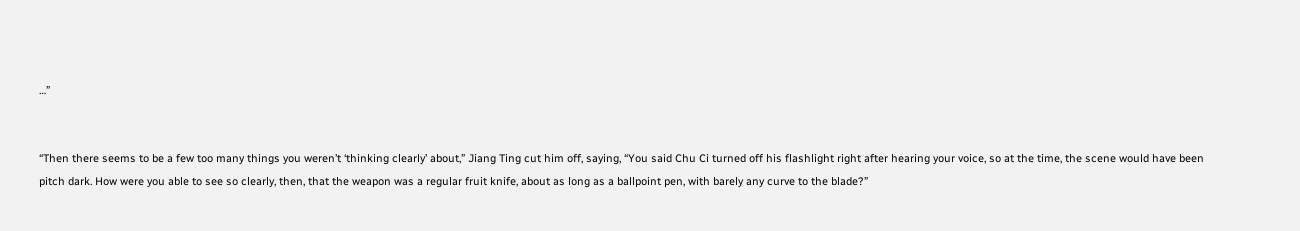…”


“Then there seems to be a few too many things you weren’t ‘thinking clearly’ about,” Jiang Ting cut him off, saying, “You said Chu Ci turned off his flashlight right after hearing your voice, so at the time, the scene would have been pitch dark. How were you able to see so clearly, then, that the weapon was a regular fruit knife, about as long as a ballpoint pen, with barely any curve to the blade?”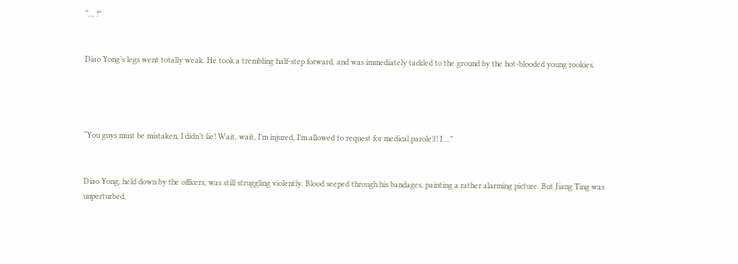“… !”


Diao Yong’s legs went totally weak. He took a trembling half-step forward, and was immediately tackled to the ground by the hot-blooded young rookies.




“You guys must be mistaken, I didn’t lie! Wait, wait, I’m injured, I’m allowed to request for medical parole3! I …”


Diao Yong, held down by the officers, was still struggling violently. Blood seeped through his bandages, painting a rather alarming picture. But Jiang Ting was unperturbed,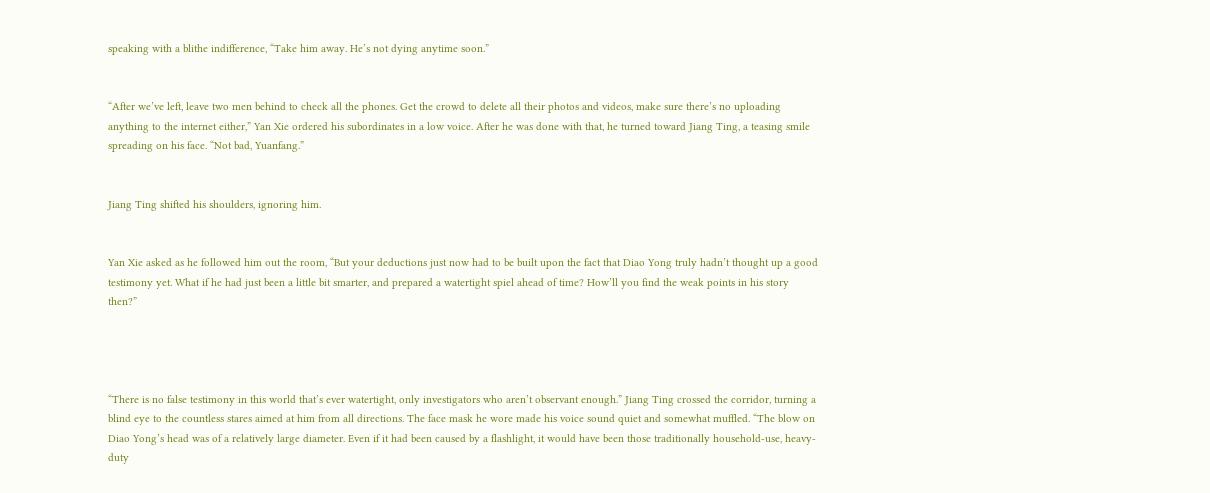speaking with a blithe indifference, “Take him away. He’s not dying anytime soon.”


“After we’ve left, leave two men behind to check all the phones. Get the crowd to delete all their photos and videos, make sure there’s no uploading anything to the internet either,” Yan Xie ordered his subordinates in a low voice. After he was done with that, he turned toward Jiang Ting, a teasing smile spreading on his face. “Not bad, Yuanfang.”


Jiang Ting shifted his shoulders, ignoring him.


Yan Xie asked as he followed him out the room, “But your deductions just now had to be built upon the fact that Diao Yong truly hadn’t thought up a good testimony yet. What if he had just been a little bit smarter, and prepared a watertight spiel ahead of time? How’ll you find the weak points in his story then?”




“There is no false testimony in this world that’s ever watertight, only investigators who aren’t observant enough.” Jiang Ting crossed the corridor, turning a blind eye to the countless stares aimed at him from all directions. The face mask he wore made his voice sound quiet and somewhat muffled. “The blow on Diao Yong’s head was of a relatively large diameter. Even if it had been caused by a flashlight, it would have been those traditionally household-use, heavy-duty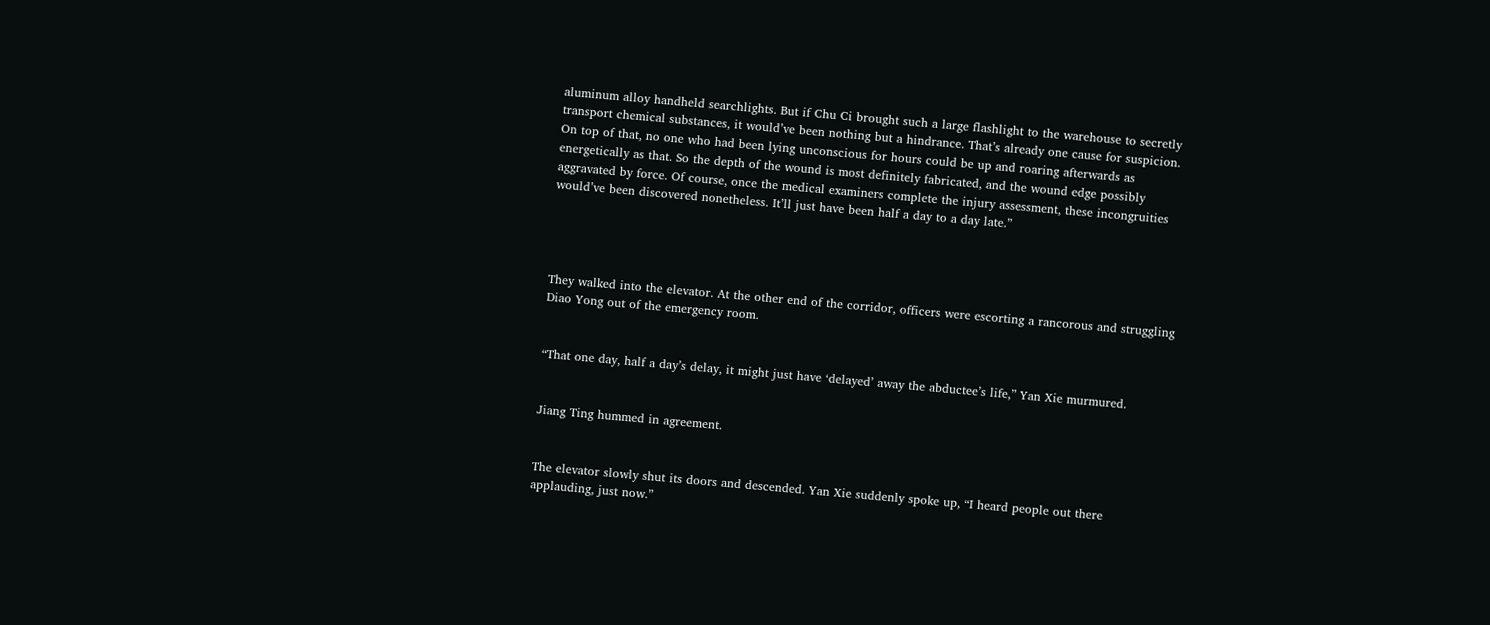aluminum alloy handheld searchlights. But if Chu Ci brought such a large flashlight to the warehouse to secretly transport chemical substances, it would’ve been nothing but a hindrance. That’s already one cause for suspicion. On top of that, no one who had been lying unconscious for hours could be up and roaring afterwards as energetically as that. So the depth of the wound is most definitely fabricated, and the wound edge possibly aggravated by force. Of course, once the medical examiners complete the injury assessment, these incongruities would’ve been discovered nonetheless. It’ll just have been half a day to a day late.”




They walked into the elevator. At the other end of the corridor, officers were escorting a rancorous and struggling Diao Yong out of the emergency room.


“That one day, half a day’s delay, it might just have ‘delayed’ away the abductee’s life,” Yan Xie murmured.


Jiang Ting hummed in agreement.


The elevator slowly shut its doors and descended. Yan Xie suddenly spoke up, “I heard people out there applauding, just now.”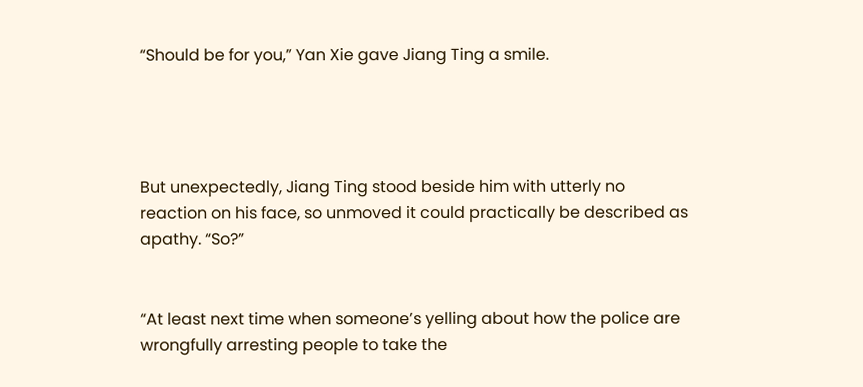“Should be for you,” Yan Xie gave Jiang Ting a smile.




But unexpectedly, Jiang Ting stood beside him with utterly no reaction on his face, so unmoved it could practically be described as apathy. “So?”


“At least next time when someone’s yelling about how the police are wrongfully arresting people to take the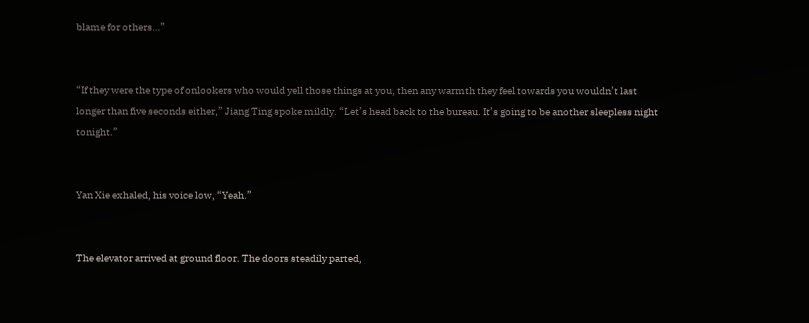blame for others…”


“If they were the type of onlookers who would yell those things at you, then any warmth they feel towards you wouldn’t last longer than five seconds either,” Jiang Ting spoke mildly. “Let’s head back to the bureau. It’s going to be another sleepless night tonight.”


Yan Xie exhaled, his voice low, “Yeah.”


The elevator arrived at ground floor. The doors steadily parted,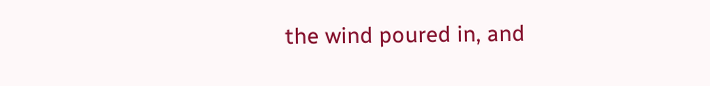the wind poured in, and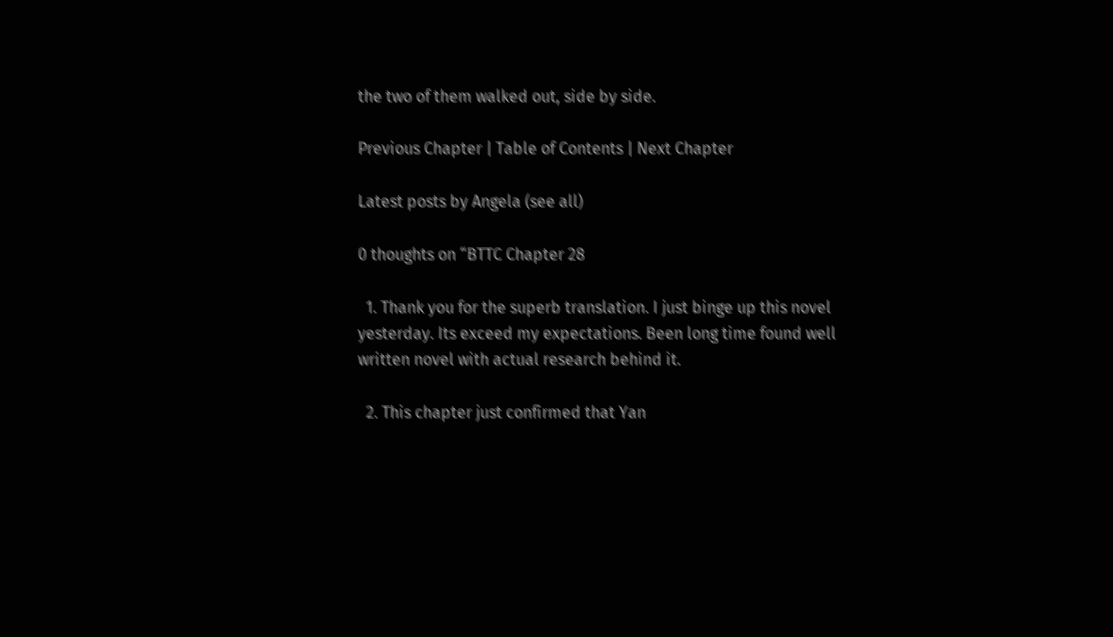the two of them walked out, side by side.

Previous Chapter | Table of Contents | Next Chapter

Latest posts by Angela (see all)

0 thoughts on “BTTC Chapter 28

  1. Thank you for the superb translation. I just binge up this novel yesterday. Its exceed my expectations. Been long time found well written novel with actual research behind it.

  2. This chapter just confirmed that Yan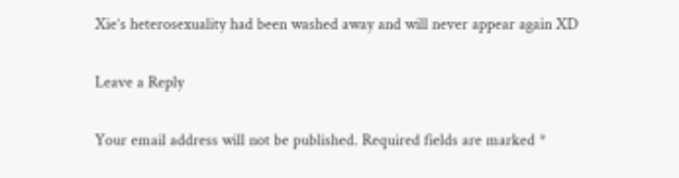Xie’s heterosexuality had been washed away and will never appear again XD

Leave a Reply

Your email address will not be published. Required fields are marked *